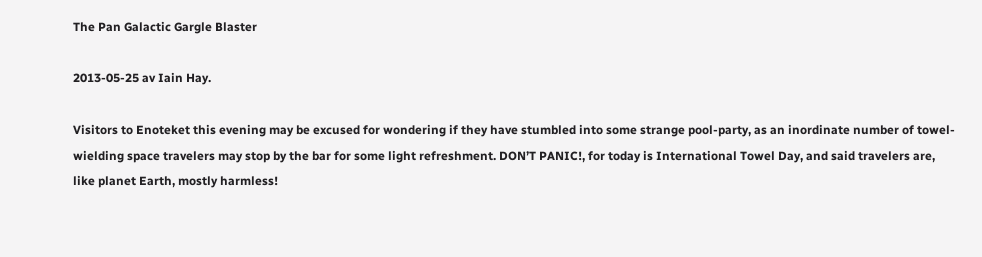The Pan Galactic Gargle Blaster

2013-05-25 av Iain Hay.

Visitors to Enoteket this evening may be excused for wondering if they have stumbled into some strange pool-party, as an inordinate number of towel-wielding space travelers may stop by the bar for some light refreshment. DON’T PANIC!, for today is International Towel Day, and said travelers are, like planet Earth, mostly harmless!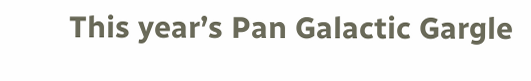This year’s Pan Galactic Gargle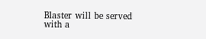Blaster will be served with a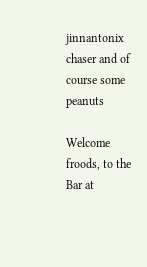jinnantonix chaser and of course some peanuts

Welcome froods, to the Bar at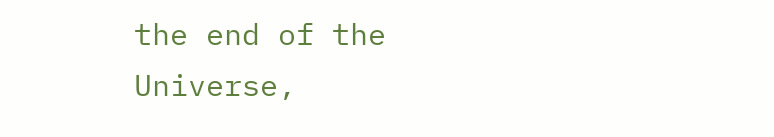the end of the Universe,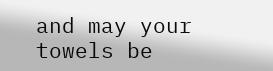and may your towels be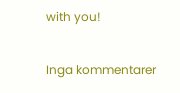with you!

Inga kommentarer